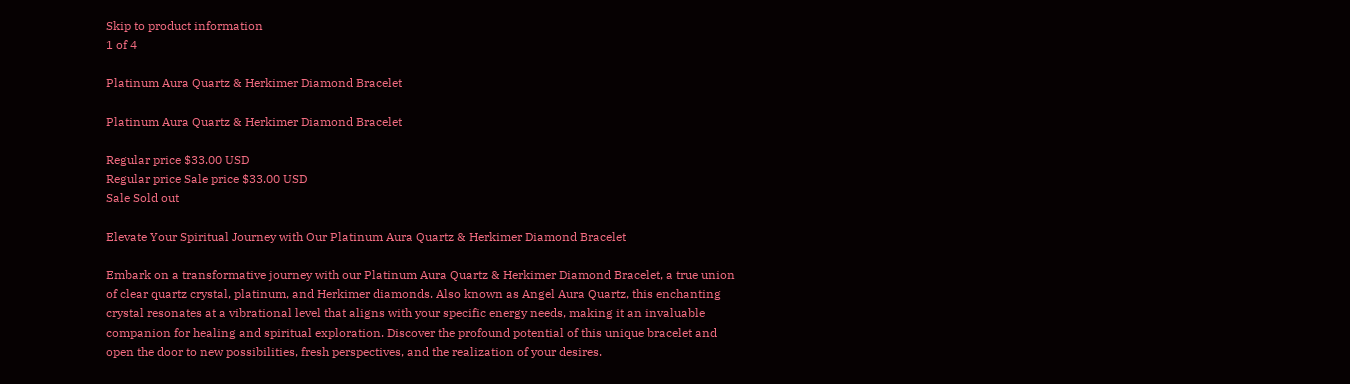Skip to product information
1 of 4

Platinum Aura Quartz & Herkimer Diamond Bracelet

Platinum Aura Quartz & Herkimer Diamond Bracelet

Regular price $33.00 USD
Regular price Sale price $33.00 USD
Sale Sold out

Elevate Your Spiritual Journey with Our Platinum Aura Quartz & Herkimer Diamond Bracelet

Embark on a transformative journey with our Platinum Aura Quartz & Herkimer Diamond Bracelet, a true union of clear quartz crystal, platinum, and Herkimer diamonds. Also known as Angel Aura Quartz, this enchanting crystal resonates at a vibrational level that aligns with your specific energy needs, making it an invaluable companion for healing and spiritual exploration. Discover the profound potential of this unique bracelet and open the door to new possibilities, fresh perspectives, and the realization of your desires.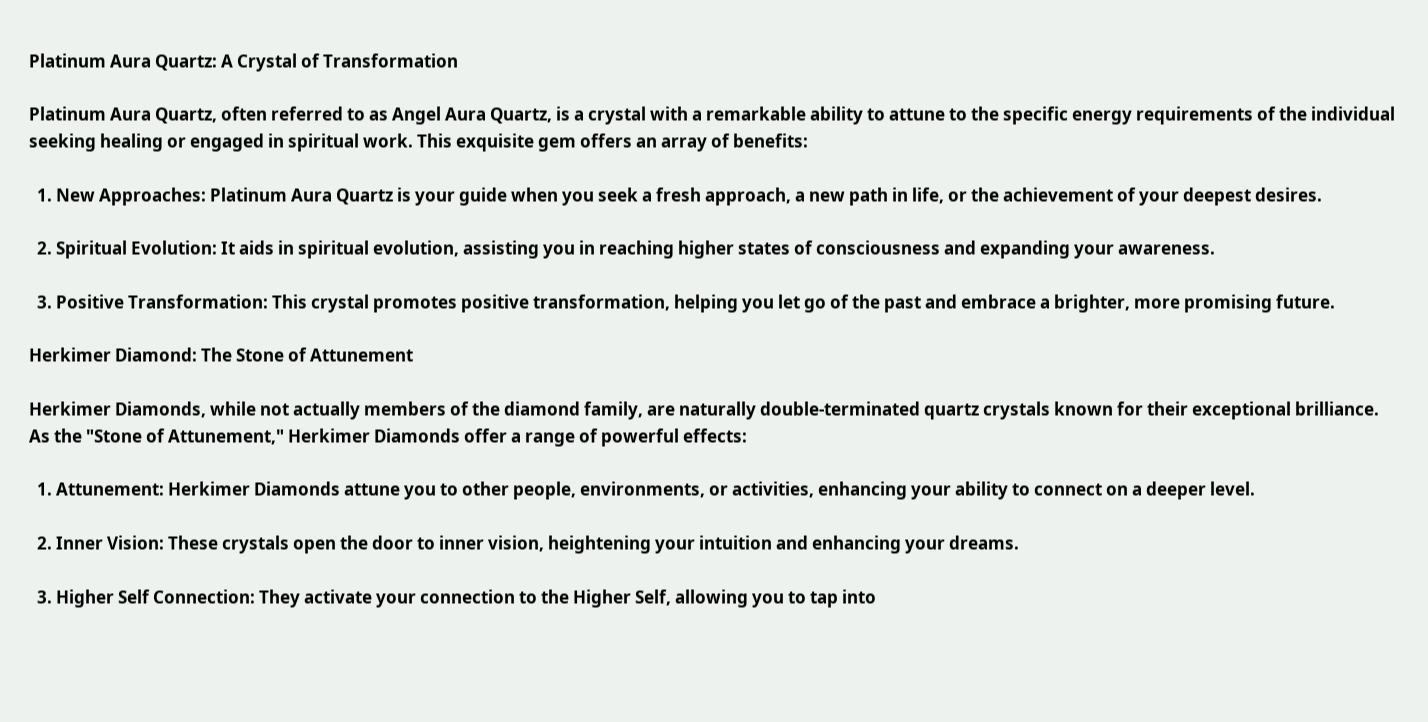Platinum Aura Quartz: A Crystal of Transformation

Platinum Aura Quartz, often referred to as Angel Aura Quartz, is a crystal with a remarkable ability to attune to the specific energy requirements of the individual seeking healing or engaged in spiritual work. This exquisite gem offers an array of benefits:

  1. New Approaches: Platinum Aura Quartz is your guide when you seek a fresh approach, a new path in life, or the achievement of your deepest desires.

  2. Spiritual Evolution: It aids in spiritual evolution, assisting you in reaching higher states of consciousness and expanding your awareness.

  3. Positive Transformation: This crystal promotes positive transformation, helping you let go of the past and embrace a brighter, more promising future.

Herkimer Diamond: The Stone of Attunement

Herkimer Diamonds, while not actually members of the diamond family, are naturally double-terminated quartz crystals known for their exceptional brilliance. As the "Stone of Attunement," Herkimer Diamonds offer a range of powerful effects:

  1. Attunement: Herkimer Diamonds attune you to other people, environments, or activities, enhancing your ability to connect on a deeper level.

  2. Inner Vision: These crystals open the door to inner vision, heightening your intuition and enhancing your dreams.

  3. Higher Self Connection: They activate your connection to the Higher Self, allowing you to tap into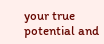your true potential and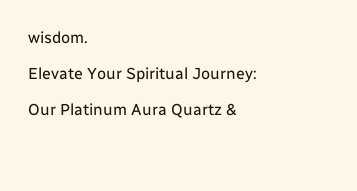wisdom.

Elevate Your Spiritual Journey:

Our Platinum Aura Quartz &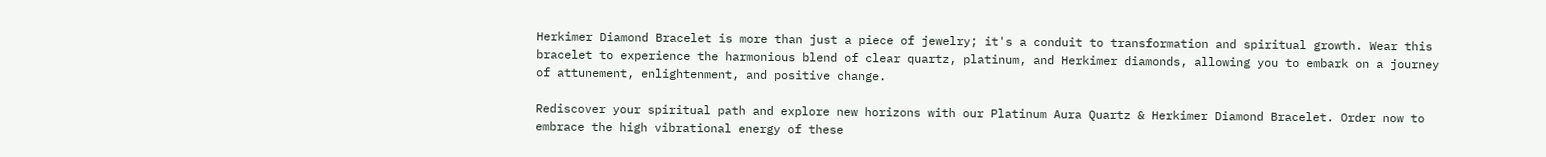Herkimer Diamond Bracelet is more than just a piece of jewelry; it's a conduit to transformation and spiritual growth. Wear this bracelet to experience the harmonious blend of clear quartz, platinum, and Herkimer diamonds, allowing you to embark on a journey of attunement, enlightenment, and positive change.

Rediscover your spiritual path and explore new horizons with our Platinum Aura Quartz & Herkimer Diamond Bracelet. Order now to embrace the high vibrational energy of these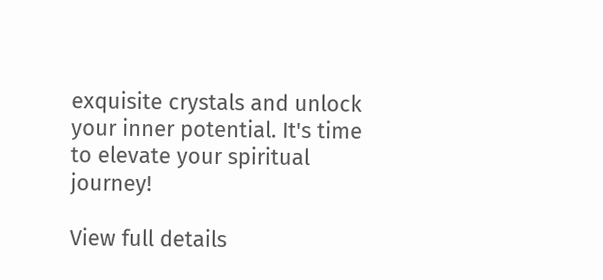exquisite crystals and unlock your inner potential. It's time to elevate your spiritual journey!

View full details